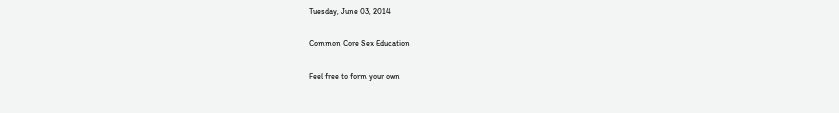Tuesday, June 03, 2014

Common Core Sex Education

Feel free to form your own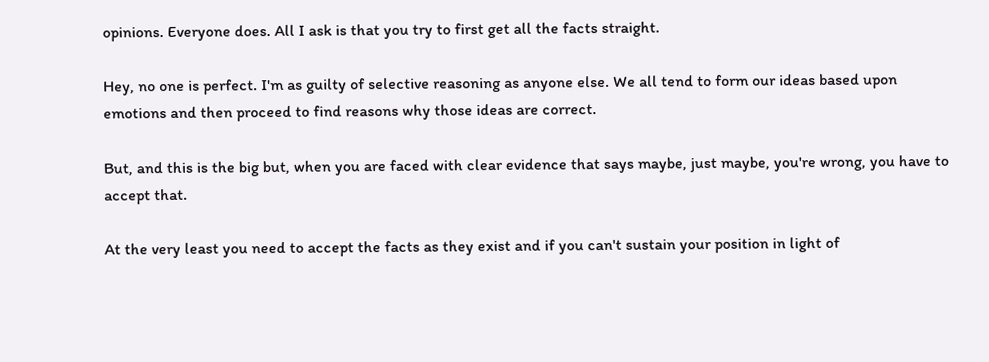opinions. Everyone does. All I ask is that you try to first get all the facts straight.

Hey, no one is perfect. I'm as guilty of selective reasoning as anyone else. We all tend to form our ideas based upon emotions and then proceed to find reasons why those ideas are correct.

But, and this is the big but, when you are faced with clear evidence that says maybe, just maybe, you're wrong, you have to accept that.

At the very least you need to accept the facts as they exist and if you can't sustain your position in light of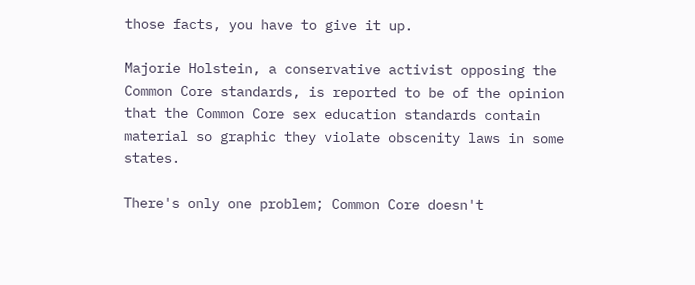those facts, you have to give it up.

Majorie Holstein, a conservative activist opposing the Common Core standards, is reported to be of the opinion that the Common Core sex education standards contain material so graphic they violate obscenity laws in some states.

There's only one problem; Common Core doesn't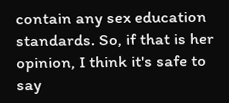contain any sex education standards. So, if that is her opinion, I think it's safe to say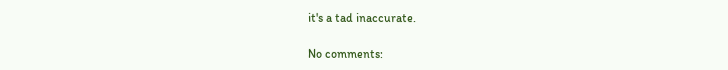it's a tad inaccurate.

No comments: